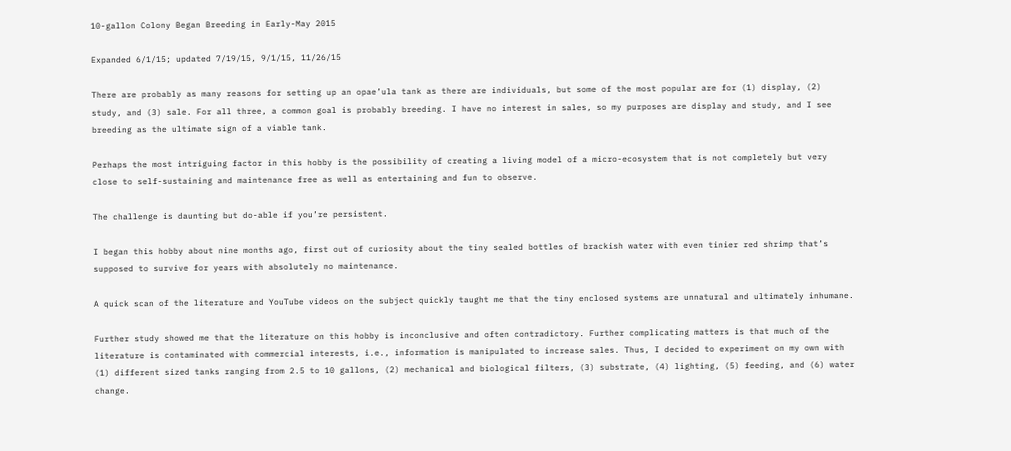10-gallon Colony Began Breeding in Early-May 2015

Expanded 6/1/15; updated 7/19/15, 9/1/15, 11/26/15

There are probably as many reasons for setting up an opae’ula tank as there are individuals, but some of the most popular are for (1) display, (2) study, and (3) sale. For all three, a common goal is probably breeding. I have no interest in sales, so my purposes are display and study, and I see breeding as the ultimate sign of a viable tank.

Perhaps the most intriguing factor in this hobby is the possibility of creating a living model of a micro-ecosystem that is not completely but very close to self-sustaining and maintenance free as well as entertaining and fun to observe.

The challenge is daunting but do-able if you’re persistent.

I began this hobby about nine months ago, first out of curiosity about the tiny sealed bottles of brackish water with even tinier red shrimp that’s supposed to survive for years with absolutely no maintenance.

A quick scan of the literature and YouTube videos on the subject quickly taught me that the tiny enclosed systems are unnatural and ultimately inhumane.

Further study showed me that the literature on this hobby is inconclusive and often contradictory. Further complicating matters is that much of the literature is contaminated with commercial interests, i.e., information is manipulated to increase sales. Thus, I decided to experiment on my own with (1) different sized tanks ranging from 2.5 to 10 gallons, (2) mechanical and biological filters, (3) substrate, (4) lighting, (5) feeding, and (6) water change.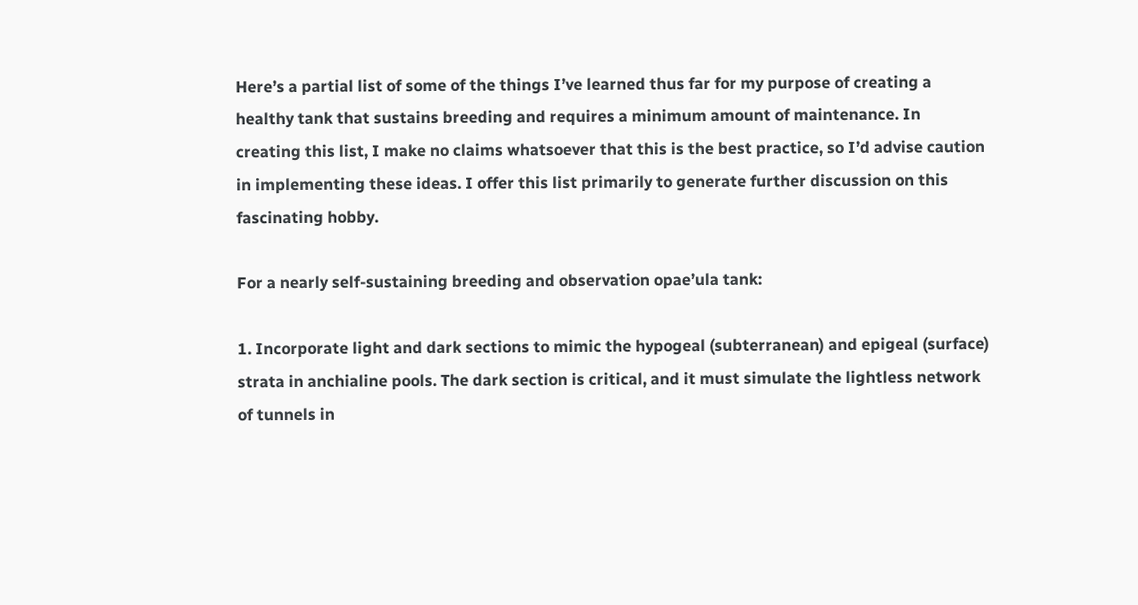Here’s a partial list of some of the things I’ve learned thus far for my purpose of creating a healthy tank that sustains breeding and requires a minimum amount of maintenance. In creating this list, I make no claims whatsoever that this is the best practice, so I’d advise caution in implementing these ideas. I offer this list primarily to generate further discussion on this fascinating hobby.

For a nearly self-sustaining breeding and observation opae’ula tank:

1. Incorporate light and dark sections to mimic the hypogeal (subterranean) and epigeal (surface) strata in anchialine pools. The dark section is critical, and it must simulate the lightless network of tunnels in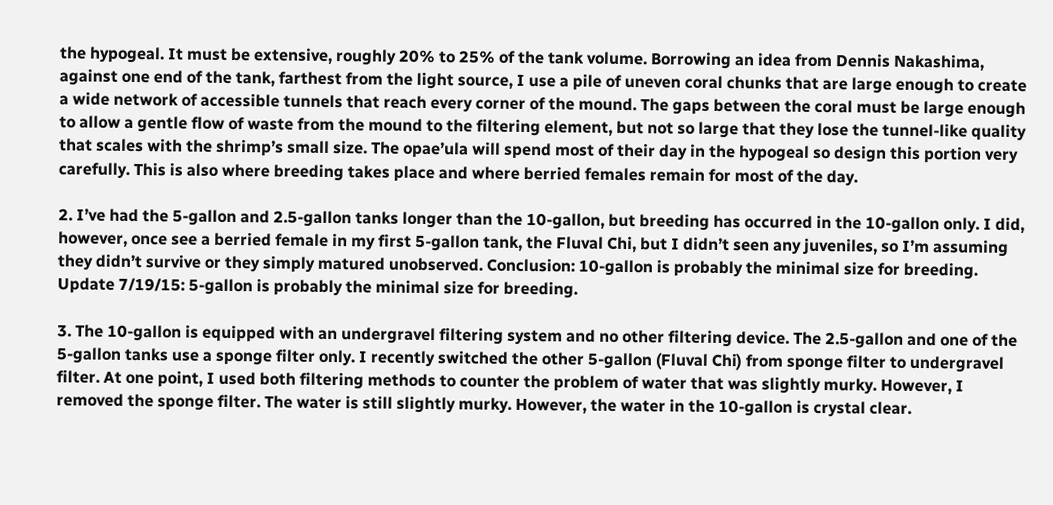the hypogeal. It must be extensive, roughly 20% to 25% of the tank volume. Borrowing an idea from Dennis Nakashima, against one end of the tank, farthest from the light source, I use a pile of uneven coral chunks that are large enough to create a wide network of accessible tunnels that reach every corner of the mound. The gaps between the coral must be large enough to allow a gentle flow of waste from the mound to the filtering element, but not so large that they lose the tunnel-like quality that scales with the shrimp’s small size. The opae’ula will spend most of their day in the hypogeal so design this portion very carefully. This is also where breeding takes place and where berried females remain for most of the day.

2. I’ve had the 5-gallon and 2.5-gallon tanks longer than the 10-gallon, but breeding has occurred in the 10-gallon only. I did, however, once see a berried female in my first 5-gallon tank, the Fluval Chi, but I didn’t seen any juveniles, so I’m assuming they didn’t survive or they simply matured unobserved. Conclusion: 10-gallon is probably the minimal size for breeding. Update 7/19/15: 5-gallon is probably the minimal size for breeding.

3. The 10-gallon is equipped with an undergravel filtering system and no other filtering device. The 2.5-gallon and one of the 5-gallon tanks use a sponge filter only. I recently switched the other 5-gallon (Fluval Chi) from sponge filter to undergravel filter. At one point, I used both filtering methods to counter the problem of water that was slightly murky. However, I removed the sponge filter. The water is still slightly murky. However, the water in the 10-gallon is crystal clear.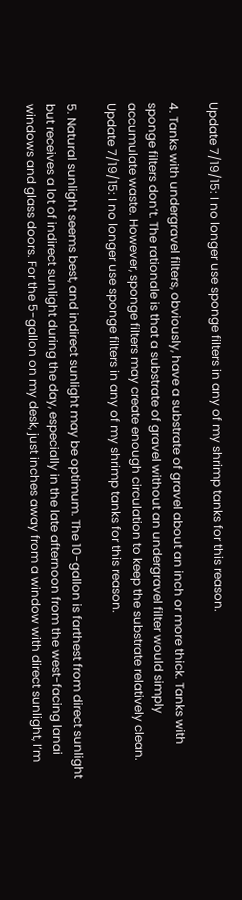Update 7/19/15: I no longer use sponge filters in any of my shrimp tanks for this reason.

4. Tanks with undergravel filters, obviously, have a substrate of gravel about an inch or more thick. Tanks with sponge filters don’t. The rationale is that a substrate of gravel without an undergravel filter would simply accumulate waste. However, sponge filters may create enough circulation to keep the substrate relatively clean. Update 7/19/15: I no longer use sponge filters in any of my shrimp tanks for this reason.

5. Natural sunlight seems best, and indirect sunlight may be optimum. The 10-gallon is farthest from direct sunlight but receives a lot of indirect sunlight during the day, especially in the late afternoon from the west-facing lanai windows and glass doors. For the 5-gallon on my desk, just inches away from a window with direct sunlight, I’m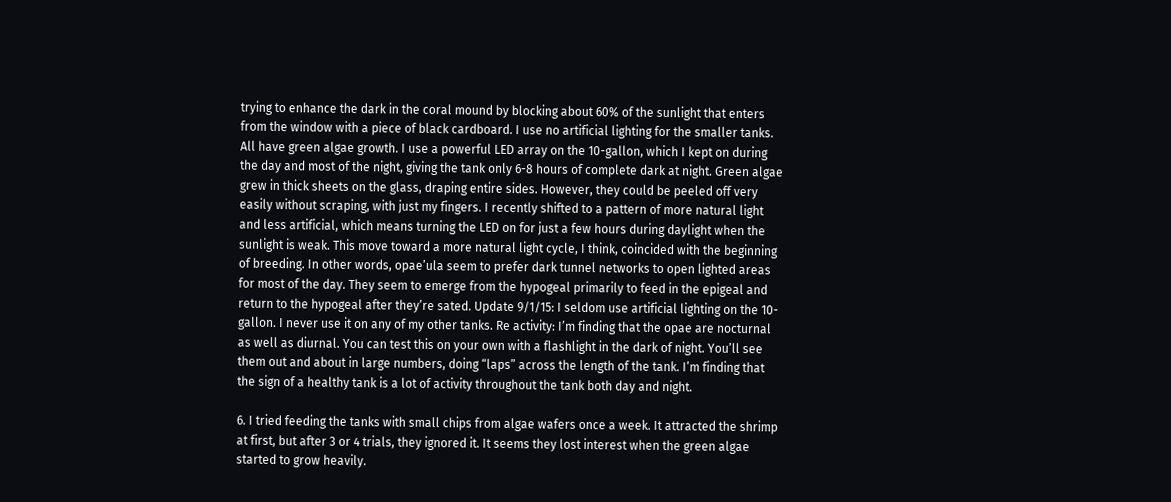trying to enhance the dark in the coral mound by blocking about 60% of the sunlight that enters from the window with a piece of black cardboard. I use no artificial lighting for the smaller tanks. All have green algae growth. I use a powerful LED array on the 10-gallon, which I kept on during the day and most of the night, giving the tank only 6-8 hours of complete dark at night. Green algae grew in thick sheets on the glass, draping entire sides. However, they could be peeled off very easily without scraping, with just my fingers. I recently shifted to a pattern of more natural light and less artificial, which means turning the LED on for just a few hours during daylight when the sunlight is weak. This move toward a more natural light cycle, I think, coincided with the beginning of breeding. In other words, opae’ula seem to prefer dark tunnel networks to open lighted areas for most of the day. They seem to emerge from the hypogeal primarily to feed in the epigeal and return to the hypogeal after they’re sated. Update 9/1/15: I seldom use artificial lighting on the 10-gallon. I never use it on any of my other tanks. Re activity: I’m finding that the opae are nocturnal as well as diurnal. You can test this on your own with a flashlight in the dark of night. You’ll see them out and about in large numbers, doing “laps” across the length of the tank. I’m finding that the sign of a healthy tank is a lot of activity throughout the tank both day and night.

6. I tried feeding the tanks with small chips from algae wafers once a week. It attracted the shrimp at first, but after 3 or 4 trials, they ignored it. It seems they lost interest when the green algae started to grow heavily.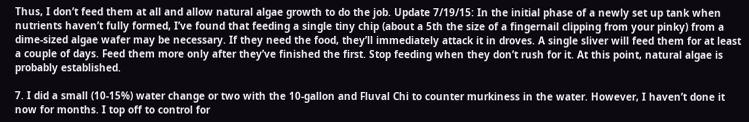Thus, I don’t feed them at all and allow natural algae growth to do the job. Update 7/19/15: In the initial phase of a newly set up tank when nutrients haven’t fully formed, I’ve found that feeding a single tiny chip (about a 5th the size of a fingernail clipping from your pinky) from a dime-sized algae wafer may be necessary. If they need the food, they’ll immediately attack it in droves. A single sliver will feed them for at least a couple of days. Feed them more only after they’ve finished the first. Stop feeding when they don’t rush for it. At this point, natural algae is probably established.

7. I did a small (10-15%) water change or two with the 10-gallon and Fluval Chi to counter murkiness in the water. However, I haven’t done it now for months. I top off to control for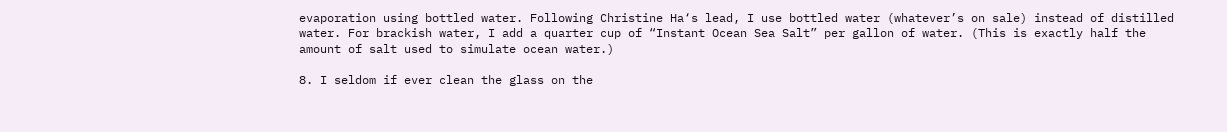evaporation using bottled water. Following Christine Ha‘s lead, I use bottled water (whatever’s on sale) instead of distilled water. For brackish water, I add a quarter cup of “Instant Ocean Sea Salt” per gallon of water. (This is exactly half the amount of salt used to simulate ocean water.)

8. I seldom if ever clean the glass on the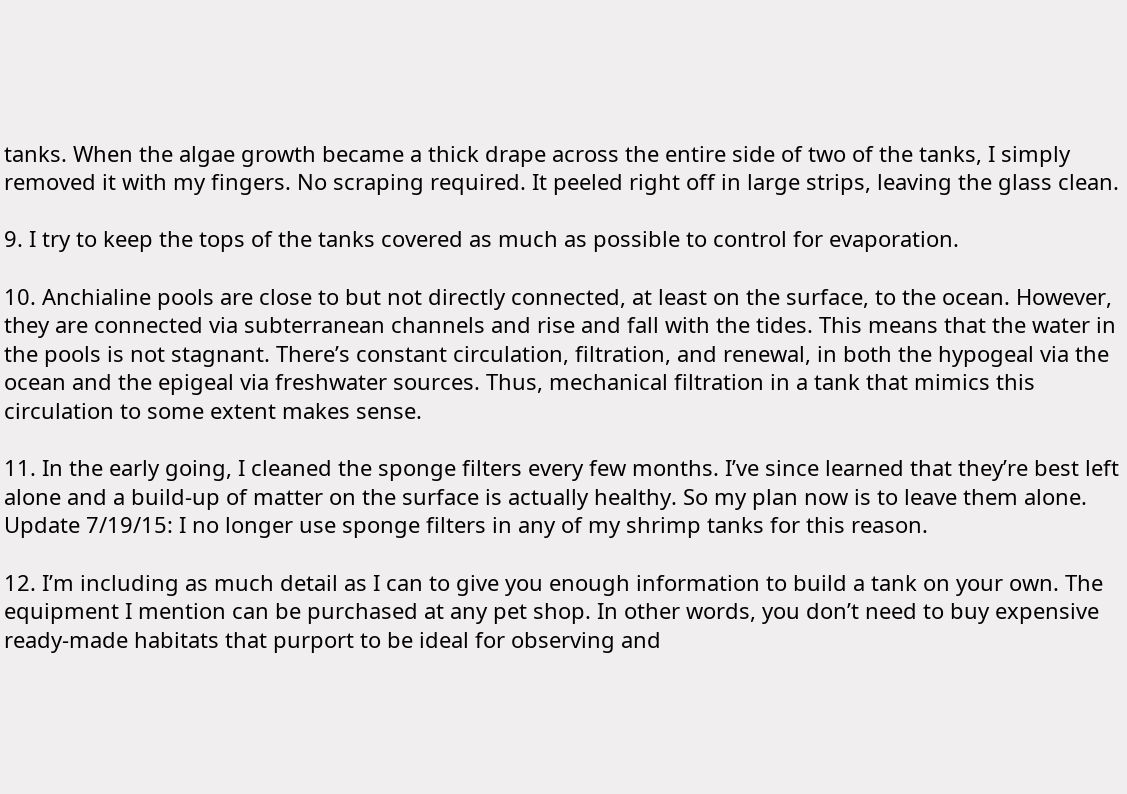tanks. When the algae growth became a thick drape across the entire side of two of the tanks, I simply removed it with my fingers. No scraping required. It peeled right off in large strips, leaving the glass clean.

9. I try to keep the tops of the tanks covered as much as possible to control for evaporation.

10. Anchialine pools are close to but not directly connected, at least on the surface, to the ocean. However, they are connected via subterranean channels and rise and fall with the tides. This means that the water in the pools is not stagnant. There’s constant circulation, filtration, and renewal, in both the hypogeal via the ocean and the epigeal via freshwater sources. Thus, mechanical filtration in a tank that mimics this circulation to some extent makes sense.

11. In the early going, I cleaned the sponge filters every few months. I’ve since learned that they’re best left alone and a build-up of matter on the surface is actually healthy. So my plan now is to leave them alone. Update 7/19/15: I no longer use sponge filters in any of my shrimp tanks for this reason.

12. I’m including as much detail as I can to give you enough information to build a tank on your own. The equipment I mention can be purchased at any pet shop. In other words, you don’t need to buy expensive ready-made habitats that purport to be ideal for observing and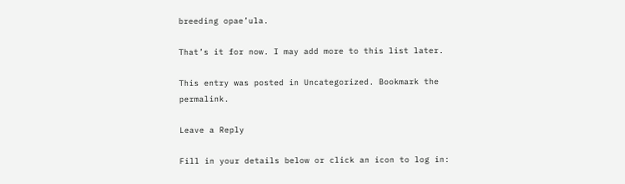breeding opae’ula.

That’s it for now. I may add more to this list later.

This entry was posted in Uncategorized. Bookmark the permalink.

Leave a Reply

Fill in your details below or click an icon to log in: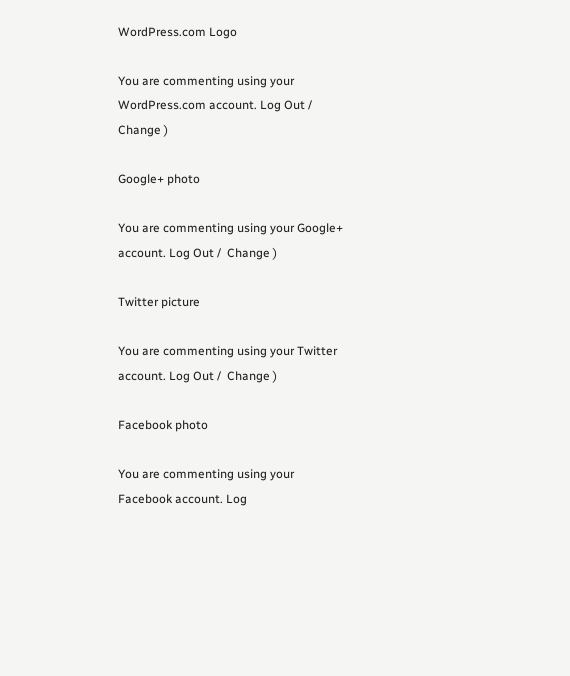WordPress.com Logo

You are commenting using your WordPress.com account. Log Out /  Change )

Google+ photo

You are commenting using your Google+ account. Log Out /  Change )

Twitter picture

You are commenting using your Twitter account. Log Out /  Change )

Facebook photo

You are commenting using your Facebook account. Log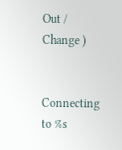Out /  Change )


Connecting to %s